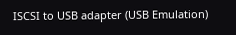ISCSI to USB adapter (USB Emulation)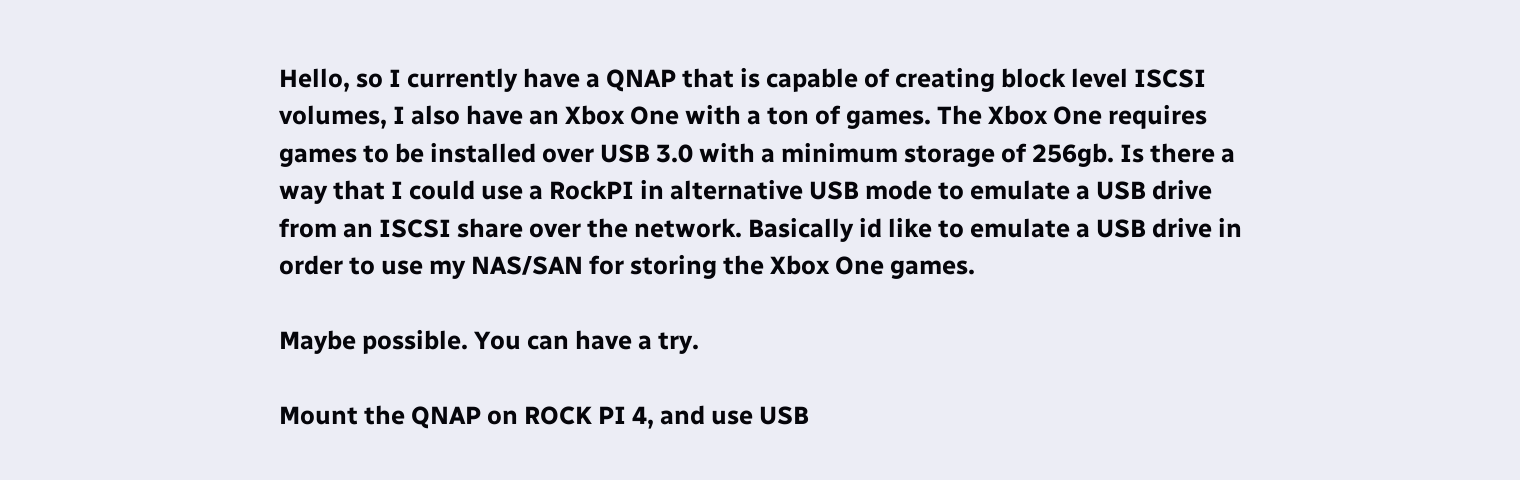Hello, so I currently have a QNAP that is capable of creating block level ISCSI volumes, I also have an Xbox One with a ton of games. The Xbox One requires games to be installed over USB 3.0 with a minimum storage of 256gb. Is there a way that I could use a RockPI in alternative USB mode to emulate a USB drive from an ISCSI share over the network. Basically id like to emulate a USB drive in order to use my NAS/SAN for storing the Xbox One games.

Maybe possible. You can have a try.

Mount the QNAP on ROCK PI 4, and use USB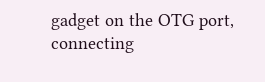gadget on the OTG port, connecting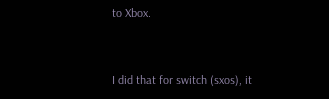to Xbox.


I did that for switch (sxos), it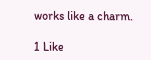works like a charm.

1 Like